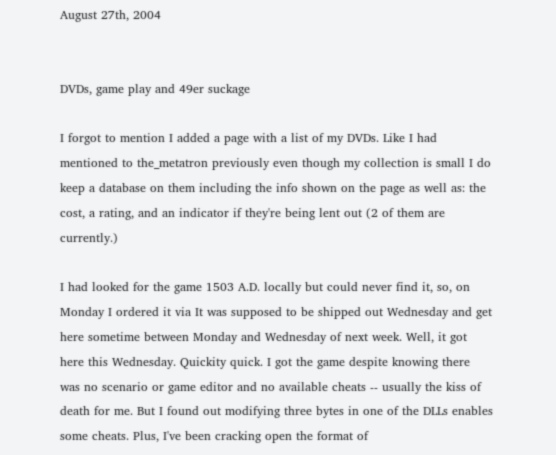August 27th, 2004


DVDs, game play and 49er suckage

I forgot to mention I added a page with a list of my DVDs. Like I had mentioned to the_metatron previously even though my collection is small I do keep a database on them including the info shown on the page as well as: the cost, a rating, and an indicator if they're being lent out (2 of them are currently.)

I had looked for the game 1503 A.D. locally but could never find it, so, on Monday I ordered it via It was supposed to be shipped out Wednesday and get here sometime between Monday and Wednesday of next week. Well, it got here this Wednesday. Quickity quick. I got the game despite knowing there was no scenario or game editor and no available cheats -- usually the kiss of death for me. But I found out modifying three bytes in one of the DLLs enables some cheats. Plus, I've been cracking open the format of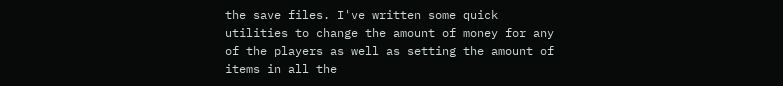the save files. I've written some quick utilities to change the amount of money for any of the players as well as setting the amount of items in all the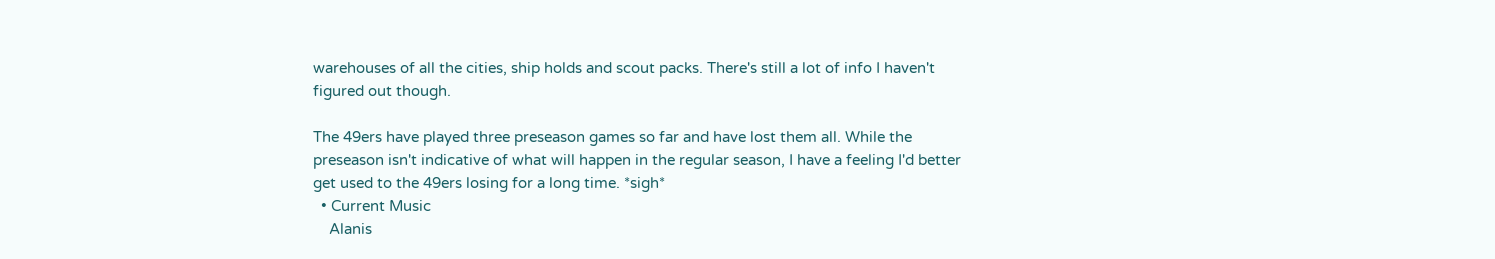warehouses of all the cities, ship holds and scout packs. There's still a lot of info I haven't figured out though.

The 49ers have played three preseason games so far and have lost them all. While the preseason isn't indicative of what will happen in the regular season, I have a feeling I'd better get used to the 49ers losing for a long time. *sigh*
  • Current Music
    Alanis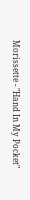Morissette - "Hand In My Pocket"